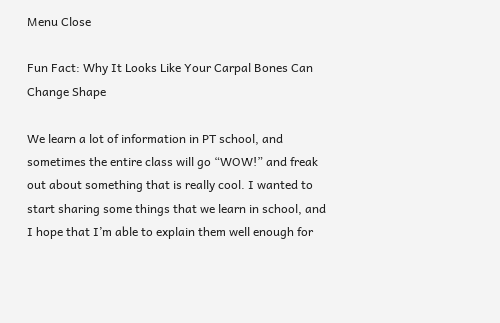Menu Close

Fun Fact: Why It Looks Like Your Carpal Bones Can Change Shape

We learn a lot of information in PT school, and sometimes the entire class will go “WOW!” and freak out about something that is really cool. I wanted to start sharing some things that we learn in school, and I hope that I’m able to explain them well enough for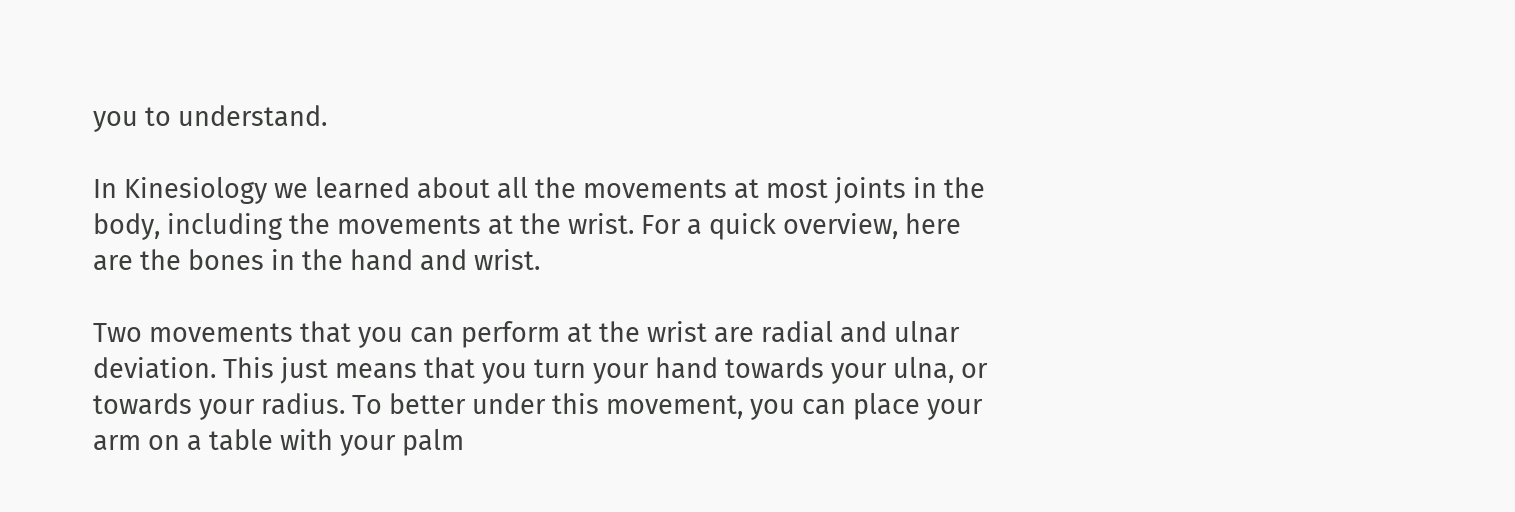you to understand.

In Kinesiology we learned about all the movements at most joints in the body, including the movements at the wrist. For a quick overview, here are the bones in the hand and wrist.

Two movements that you can perform at the wrist are radial and ulnar deviation. This just means that you turn your hand towards your ulna, or towards your radius. To better under this movement, you can place your arm on a table with your palm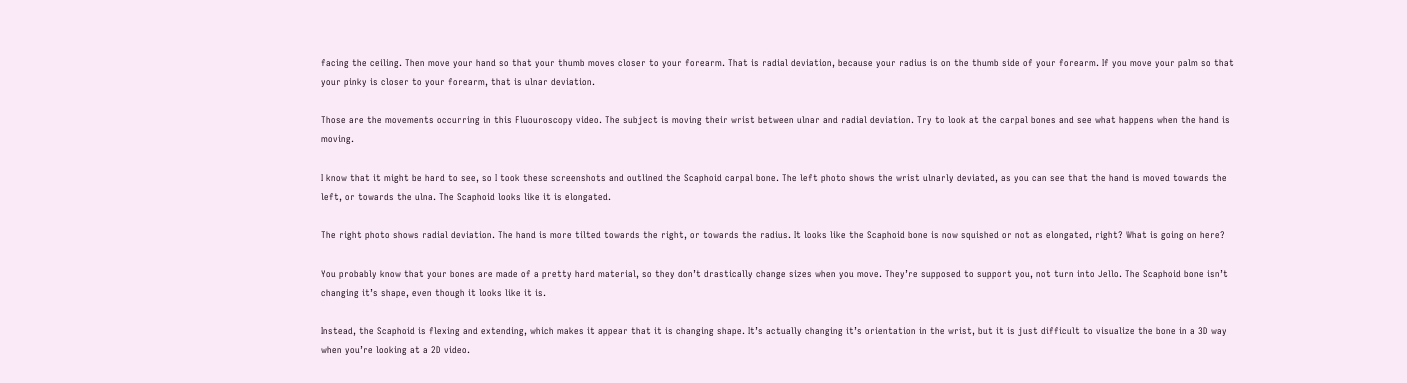facing the ceiling. Then move your hand so that your thumb moves closer to your forearm. That is radial deviation, because your radius is on the thumb side of your forearm. If you move your palm so that your pinky is closer to your forearm, that is ulnar deviation.

Those are the movements occurring in this Fluouroscopy video. The subject is moving their wrist between ulnar and radial deviation. Try to look at the carpal bones and see what happens when the hand is moving.

I know that it might be hard to see, so I took these screenshots and outlined the Scaphoid carpal bone. The left photo shows the wrist ulnarly deviated, as you can see that the hand is moved towards the left, or towards the ulna. The Scaphoid looks like it is elongated.

The right photo shows radial deviation. The hand is more tilted towards the right, or towards the radius. It looks like the Scaphoid bone is now squished or not as elongated, right? What is going on here?

You probably know that your bones are made of a pretty hard material, so they don’t drastically change sizes when you move. They’re supposed to support you, not turn into Jello. The Scaphoid bone isn’t changing it’s shape, even though it looks like it is.

Instead, the Scaphoid is flexing and extending, which makes it appear that it is changing shape. It’s actually changing it’s orientation in the wrist, but it is just difficult to visualize the bone in a 3D way when you’re looking at a 2D video.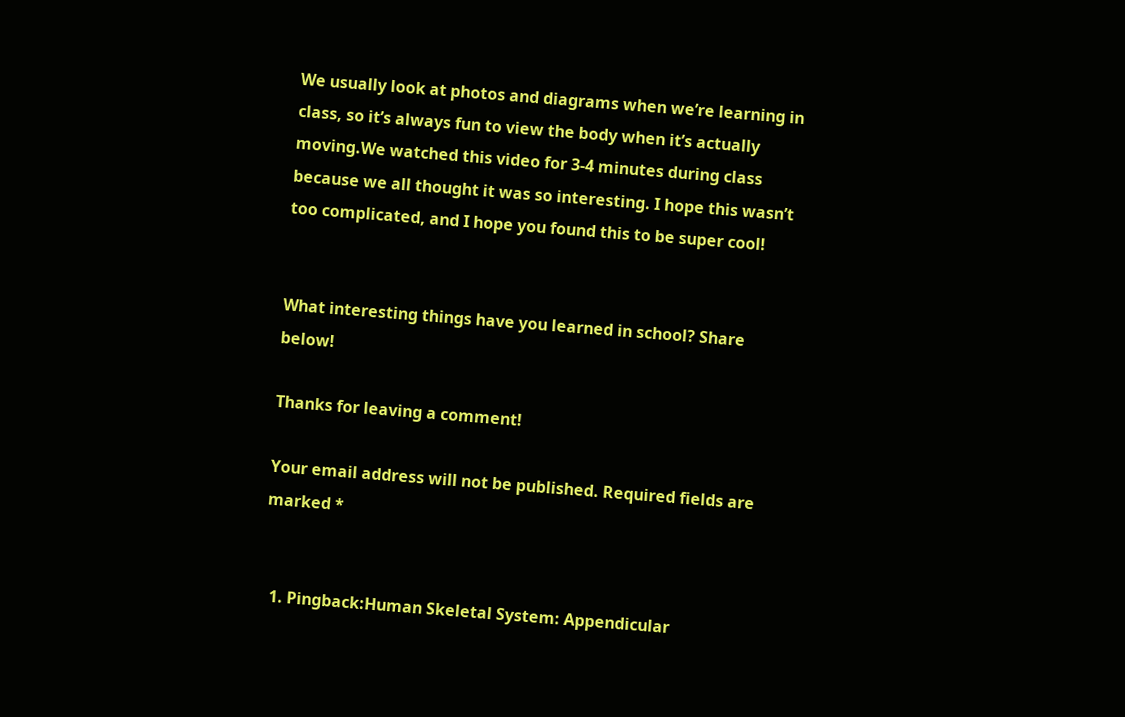We usually look at photos and diagrams when we’re learning in class, so it’s always fun to view the body when it’s actually moving.We watched this video for 3-4 minutes during class because we all thought it was so interesting. I hope this wasn’t too complicated, and I hope you found this to be super cool!


What interesting things have you learned in school? Share below!

Thanks for leaving a comment!

Your email address will not be published. Required fields are marked *


  1. Pingback:Human Skeletal System: Appendicular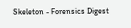Skeleton - Forensics Digest